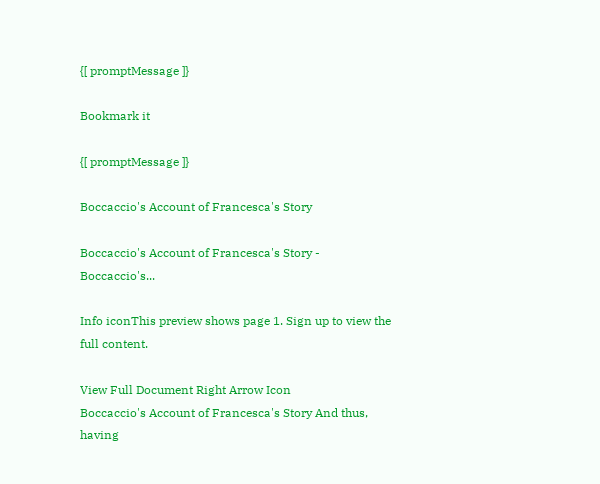{[ promptMessage ]}

Bookmark it

{[ promptMessage ]}

Boccaccio's Account of Francesca's Story

Boccaccio's Account of Francesca's Story - Boccaccio's...

Info iconThis preview shows page 1. Sign up to view the full content.

View Full Document Right Arrow Icon
Boccaccio's Account of Francesca's Story And thus, having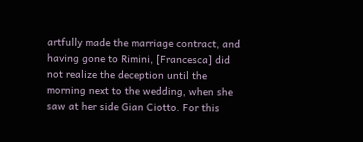artfully made the marriage contract, and having gone to Rimini, [Francesca] did not realize the deception until the morning next to the wedding, when she saw at her side Gian Ciotto. For this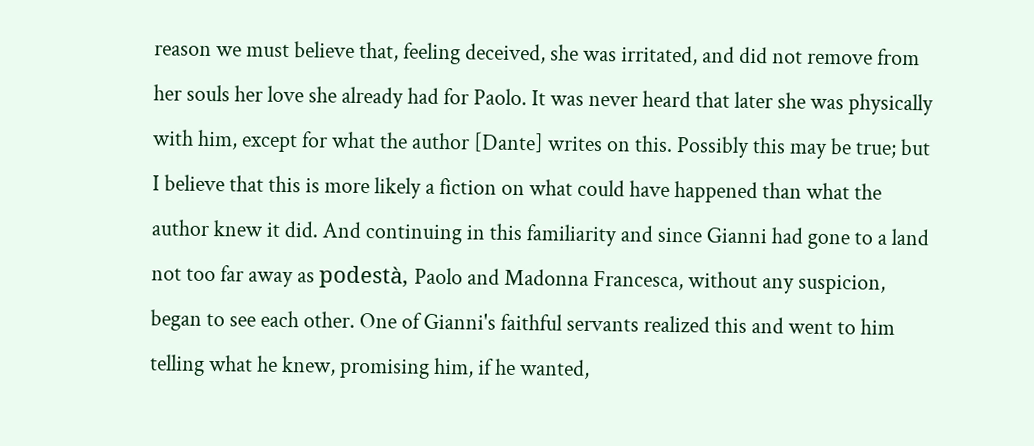reason we must believe that, feeling deceived, she was irritated, and did not remove from her souls her love she already had for Paolo. It was never heard that later she was physically with him, except for what the author [Dante] writes on this. Possibly this may be true; but I believe that this is more likely a fiction on what could have happened than what the author knew it did. And continuing in this familiarity and since Gianni had gone to a land not too far away as podestà, Paolo and Madonna Francesca, without any suspicion, began to see each other. One of Gianni's faithful servants realized this and went to him telling what he knew, promising him, if he wanted,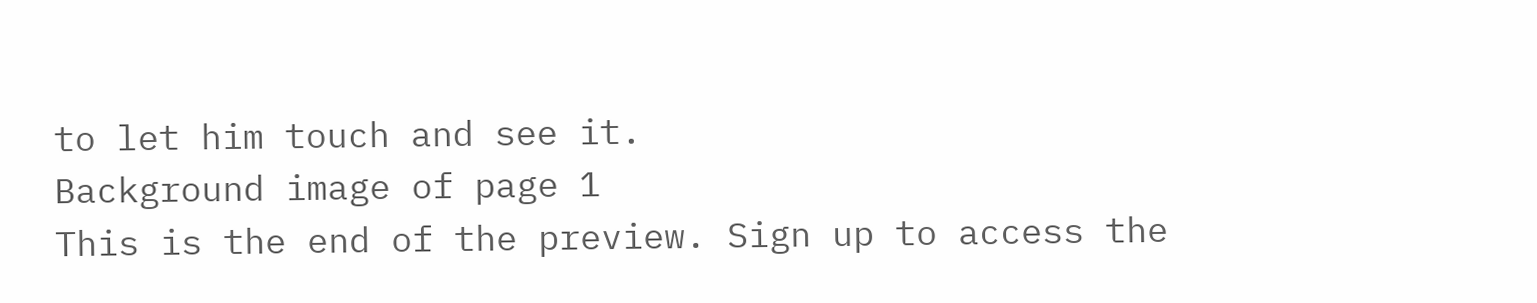to let him touch and see it.
Background image of page 1
This is the end of the preview. Sign up to access the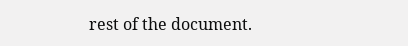rest of the document.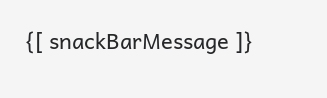{[ snackBarMessage ]}